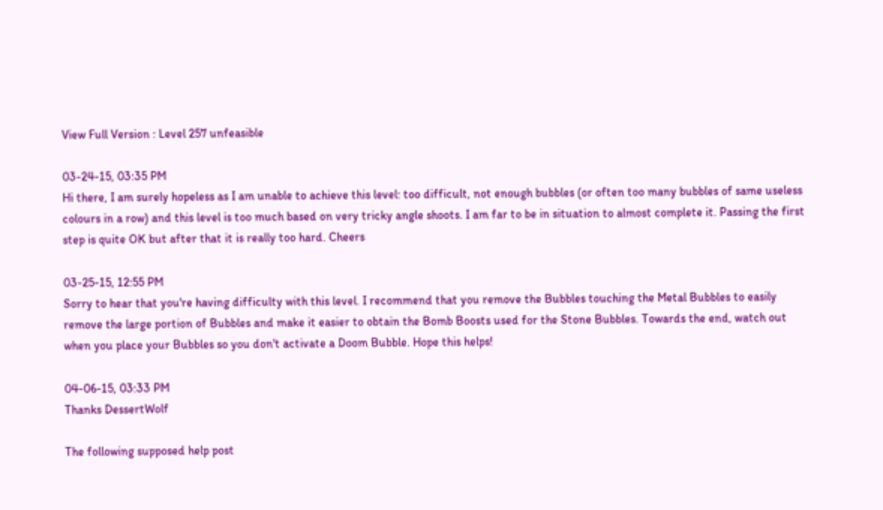View Full Version : Level 257 unfeasible

03-24-15, 03:35 PM
Hi there, I am surely hopeless as I am unable to achieve this level: too difficult, not enough bubbles (or often too many bubbles of same useless colours in a row) and this level is too much based on very tricky angle shoots. I am far to be in situation to almost complete it. Passing the first step is quite OK but after that it is really too hard. Cheers

03-25-15, 12:55 PM
Sorry to hear that you're having difficulty with this level. I recommend that you remove the Bubbles touching the Metal Bubbles to easily remove the large portion of Bubbles and make it easier to obtain the Bomb Boosts used for the Stone Bubbles. Towards the end, watch out when you place your Bubbles so you don't activate a Doom Bubble. Hope this helps!

04-06-15, 03:33 PM
Thanks DessertWolf

The following supposed help post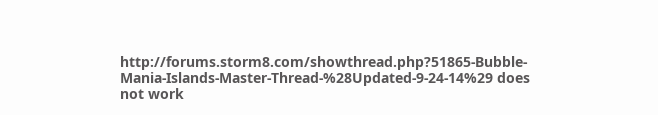http://forums.storm8.com/showthread.php?51865-Bubble-Mania-Islands-Master-Thread-%28Updated-9-24-14%29 does not work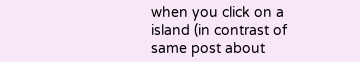when you click on a island (in contrast of same post about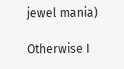jewel mania)

Otherwise I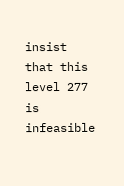insist that this level 277 is infeasible